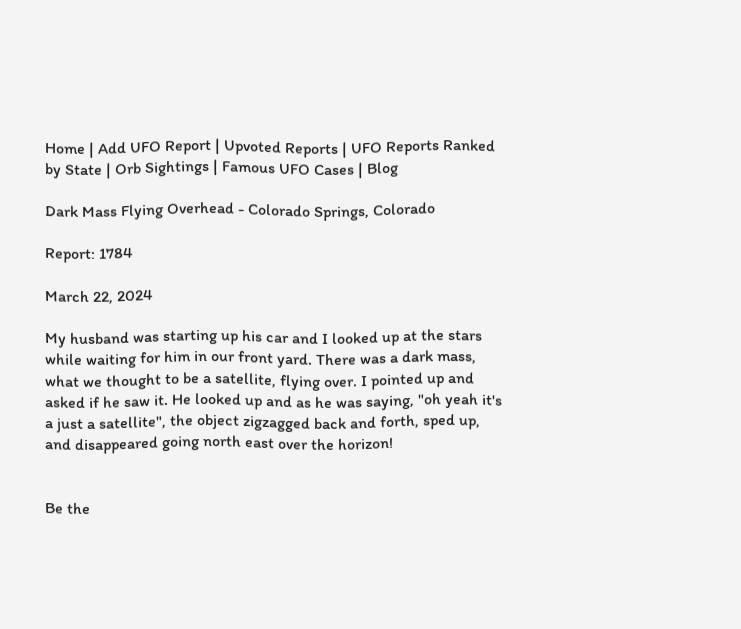Home | Add UFO Report | Upvoted Reports | UFO Reports Ranked by State | Orb Sightings | Famous UFO Cases | Blog

Dark Mass Flying Overhead - Colorado Springs, Colorado

Report: 1784

March 22, 2024

My husband was starting up his car and I looked up at the stars while waiting for him in our front yard. There was a dark mass, what we thought to be a satellite, flying over. I pointed up and asked if he saw it. He looked up and as he was saying, "oh yeah it's a just a satellite", the object zigzagged back and forth, sped up, and disappeared going north east over the horizon!


Be the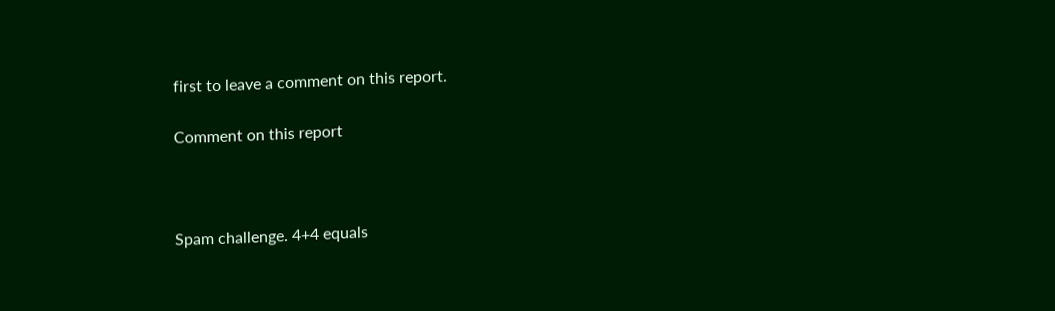first to leave a comment on this report.

Comment on this report



Spam challenge. 4+4 equals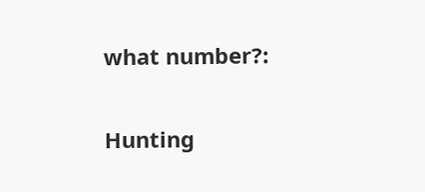what number?:

Hunting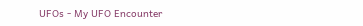UFOs - My UFO Encounter